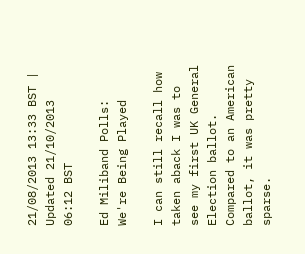21/08/2013 13:33 BST | Updated 21/10/2013 06:12 BST

Ed Miliband Polls: We're Being Played

I can still recall how taken aback I was to see my first UK General Election ballot. Compared to an American ballot, it was pretty sparse.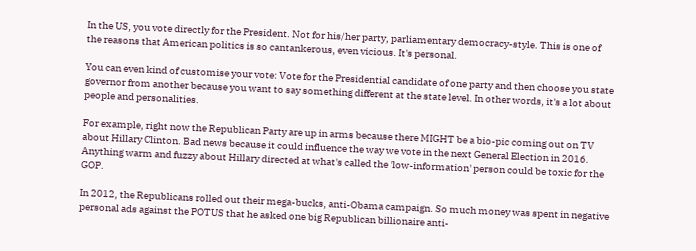In the US, you vote directly for the President. Not for his/her party, parliamentary democracy-style. This is one of the reasons that American politics is so cantankerous, even vicious. It's personal.

You can even kind of customise your vote: Vote for the Presidential candidate of one party and then choose you state governor from another because you want to say something different at the state level. In other words, it's a lot about people and personalities.

For example, right now the Republican Party are up in arms because there MIGHT be a bio-pic coming out on TV about Hillary Clinton. Bad news because it could influence the way we vote in the next General Election in 2016. Anything warm and fuzzy about Hillary directed at what's called the 'low-information' person could be toxic for the GOP.

In 2012, the Republicans rolled out their mega-bucks, anti-Obama campaign. So much money was spent in negative personal ads against the POTUS that he asked one big Republican billionaire anti-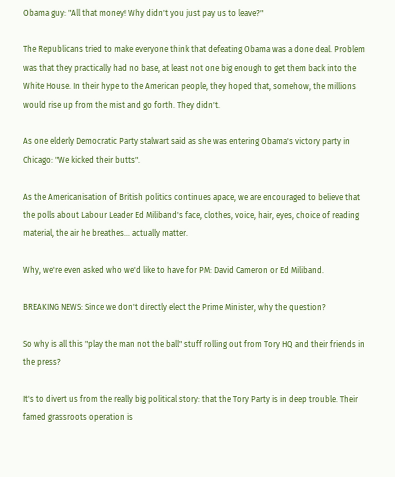Obama guy: "All that money! Why didn't you just pay us to leave?"

The Republicans tried to make everyone think that defeating Obama was a done deal. Problem was that they practically had no base, at least not one big enough to get them back into the White House. In their hype to the American people, they hoped that, somehow, the millions would rise up from the mist and go forth. They didn't.

As one elderly Democratic Party stalwart said as she was entering Obama's victory party in Chicago: "We kicked their butts".

As the Americanisation of British politics continues apace, we are encouraged to believe that the polls about Labour Leader Ed Miliband's face, clothes, voice, hair, eyes, choice of reading material, the air he breathes... actually matter.

Why, we're even asked who we'd like to have for PM: David Cameron or Ed Miliband.

BREAKING NEWS: Since we don't directly elect the Prime Minister, why the question?

So why is all this "play the man not the ball" stuff rolling out from Tory HQ and their friends in the press?

It's to divert us from the really big political story: that the Tory Party is in deep trouble. Their famed grassroots operation is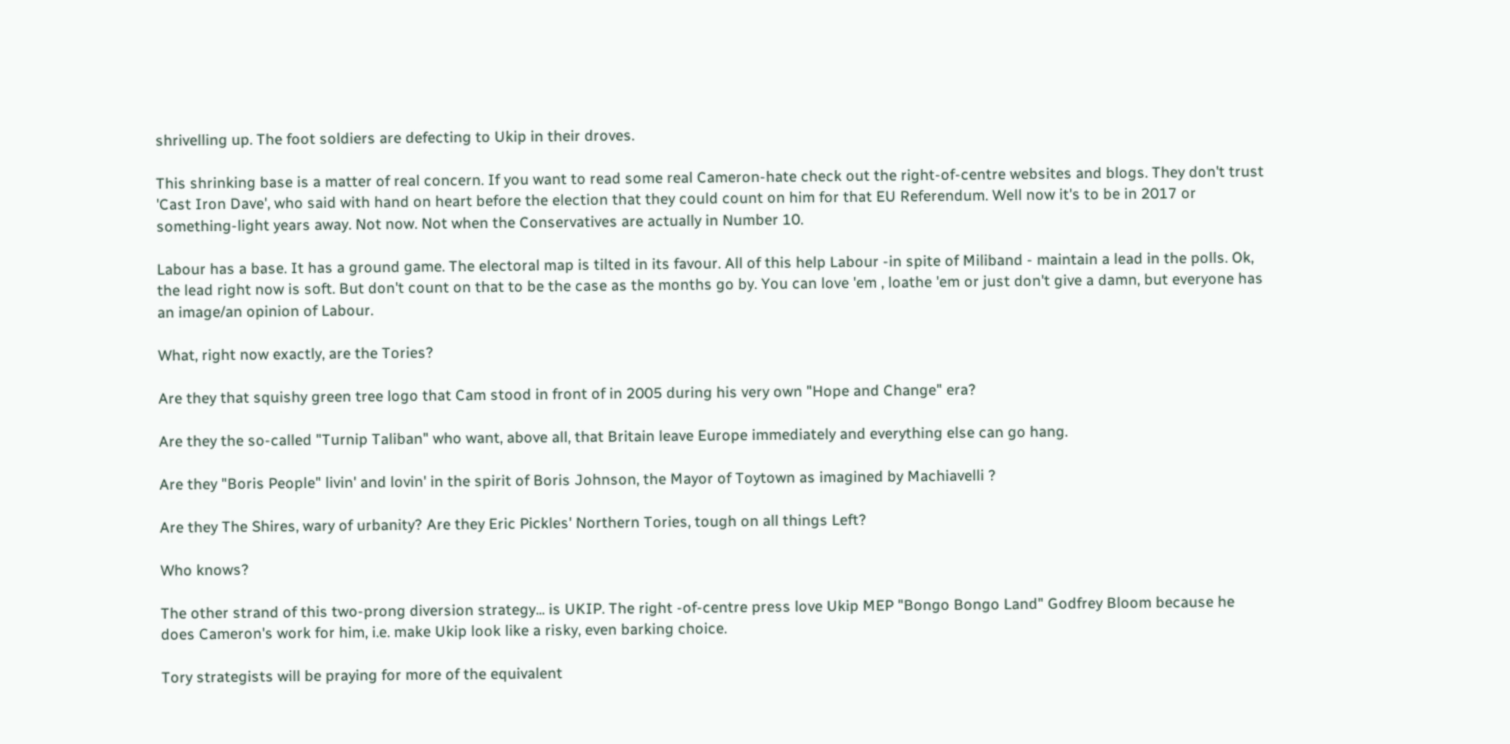shrivelling up. The foot soldiers are defecting to Ukip in their droves.

This shrinking base is a matter of real concern. If you want to read some real Cameron-hate check out the right-of-centre websites and blogs. They don't trust 'Cast Iron Dave', who said with hand on heart before the election that they could count on him for that EU Referendum. Well now it's to be in 2017 or something-light years away. Not now. Not when the Conservatives are actually in Number 10.

Labour has a base. It has a ground game. The electoral map is tilted in its favour. All of this help Labour -in spite of Miliband - maintain a lead in the polls. Ok, the lead right now is soft. But don't count on that to be the case as the months go by. You can love 'em , loathe 'em or just don't give a damn, but everyone has an image/an opinion of Labour.

What, right now exactly, are the Tories?

Are they that squishy green tree logo that Cam stood in front of in 2005 during his very own "Hope and Change" era?

Are they the so-called "Turnip Taliban" who want, above all, that Britain leave Europe immediately and everything else can go hang.

Are they "Boris People" livin' and lovin' in the spirit of Boris Johnson, the Mayor of Toytown as imagined by Machiavelli ?

Are they The Shires, wary of urbanity? Are they Eric Pickles' Northern Tories, tough on all things Left?

Who knows?

The other strand of this two-prong diversion strategy... is UKIP. The right -of-centre press love Ukip MEP "Bongo Bongo Land" Godfrey Bloom because he does Cameron's work for him, i.e. make Ukip look like a risky, even barking choice.

Tory strategists will be praying for more of the equivalent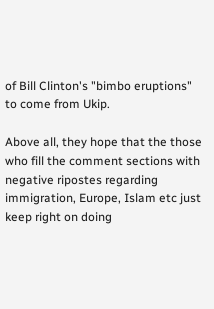of Bill Clinton's "bimbo eruptions" to come from Ukip.

Above all, they hope that the those who fill the comment sections with negative ripostes regarding immigration, Europe, Islam etc just keep right on doing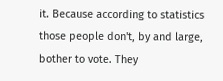it. Because according to statistics those people don't, by and large, bother to vote. They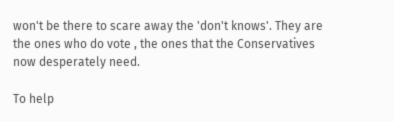won't be there to scare away the 'don't knows'. They are the ones who do vote , the ones that the Conservatives now desperately need.

To help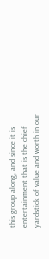this group along, and since it is entertainment that is the chief yardstick of value and worth in our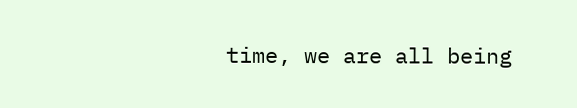time, we are all being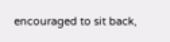encouraged to sit back,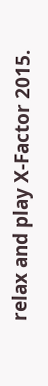relax and play X-Factor 2015.